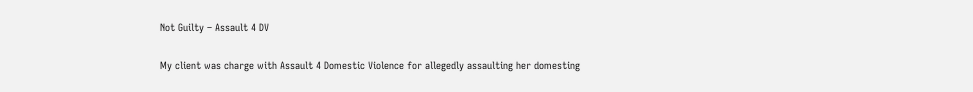Not Guilty – Assault 4 DV

My client was charge with Assault 4 Domestic Violence for allegedly assaulting her domesting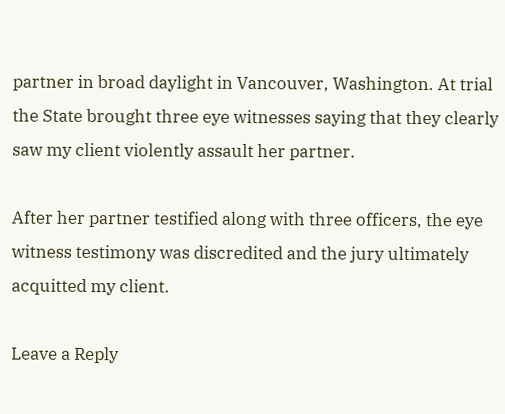partner in broad daylight in Vancouver, Washington. At trial the State brought three eye witnesses saying that they clearly saw my client violently assault her partner.

After her partner testified along with three officers, the eye witness testimony was discredited and the jury ultimately acquitted my client.

Leave a Reply